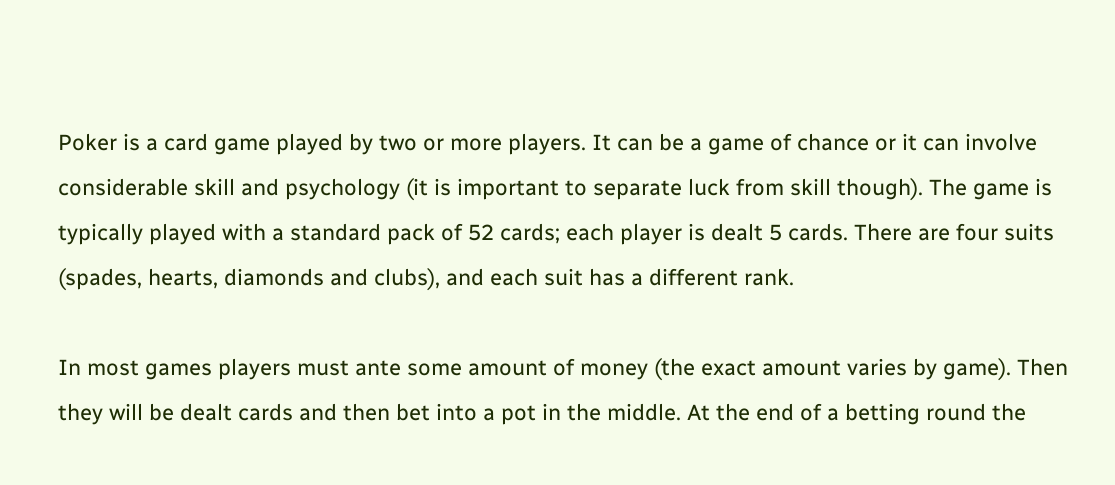Poker is a card game played by two or more players. It can be a game of chance or it can involve considerable skill and psychology (it is important to separate luck from skill though). The game is typically played with a standard pack of 52 cards; each player is dealt 5 cards. There are four suits (spades, hearts, diamonds and clubs), and each suit has a different rank.

In most games players must ante some amount of money (the exact amount varies by game). Then they will be dealt cards and then bet into a pot in the middle. At the end of a betting round the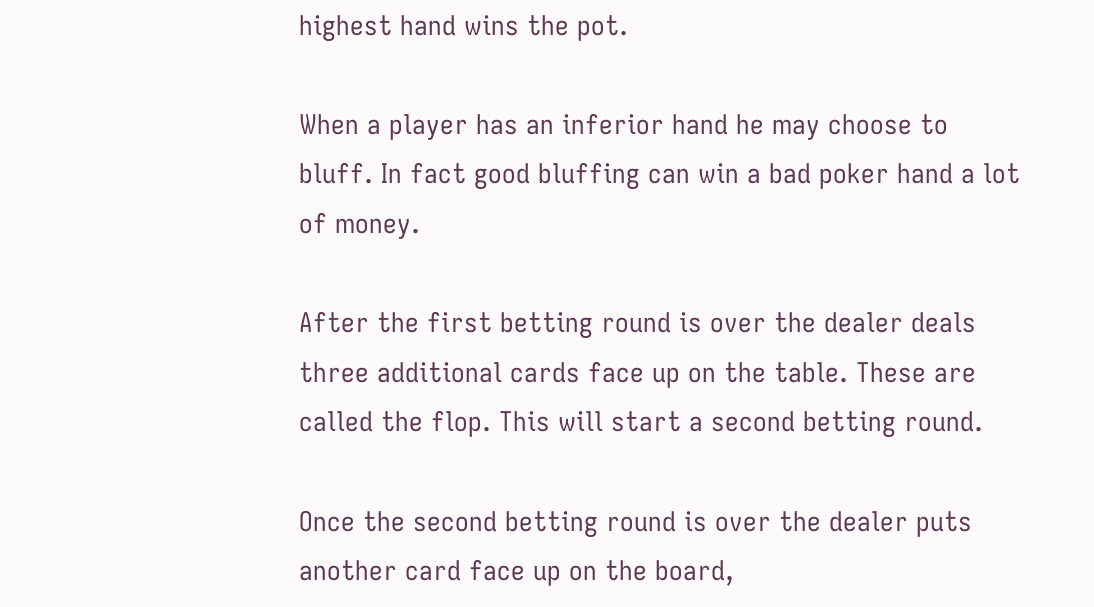highest hand wins the pot.

When a player has an inferior hand he may choose to bluff. In fact good bluffing can win a bad poker hand a lot of money.

After the first betting round is over the dealer deals three additional cards face up on the table. These are called the flop. This will start a second betting round.

Once the second betting round is over the dealer puts another card face up on the board,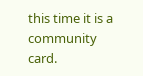this time it is a community card.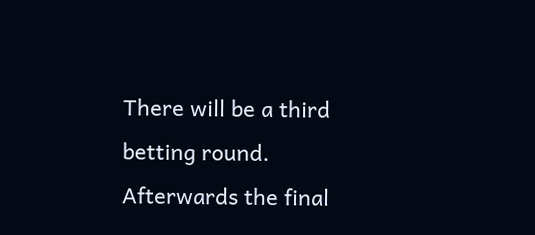There will be a third betting round. Afterwards the final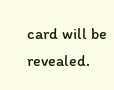card will be revealed.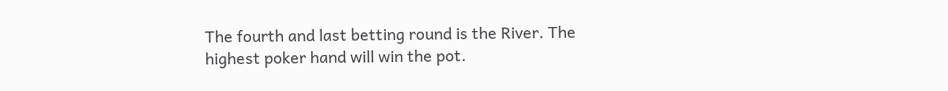The fourth and last betting round is the River. The highest poker hand will win the pot.